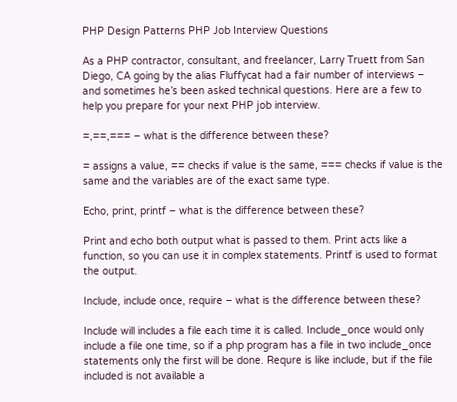PHP Design Patterns PHP Job Interview Questions

As a PHP contractor, consultant, and freelancer, Larry Truett from San Diego, CA going by the alias Fluffycat had a fair number of interviews – and sometimes he’s been asked technical questions. Here are a few to help you prepare for your next PHP job interview.

=,==,=== – what is the difference between these?

= assigns a value, == checks if value is the same, === checks if value is the same and the variables are of the exact same type.

Echo, print, printf – what is the difference between these?

Print and echo both output what is passed to them. Print acts like a function, so you can use it in complex statements. Printf is used to format the output.

Include, include once, require – what is the difference between these?

Include will includes a file each time it is called. Include_once would only include a file one time, so if a php program has a file in two include_once statements only the first will be done. Requre is like include, but if the file included is not available a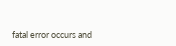fatal error occurs and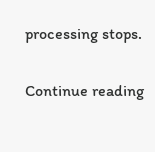processing stops.

Continue reading